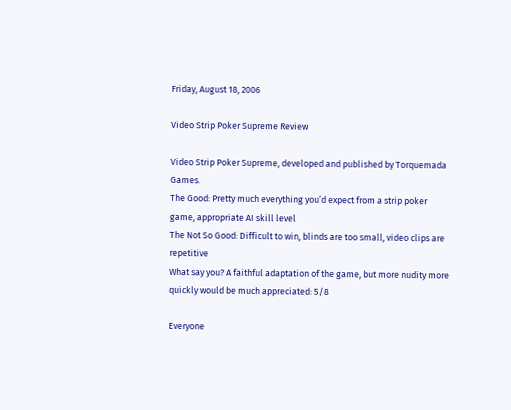Friday, August 18, 2006

Video Strip Poker Supreme Review

Video Strip Poker Supreme, developed and published by Torquemada Games.
The Good: Pretty much everything you’d expect from a strip poker game, appropriate AI skill level
The Not So Good: Difficult to win, blinds are too small, video clips are repetitive
What say you? A faithful adaptation of the game, but more nudity more quickly would be much appreciated: 5/8

Everyone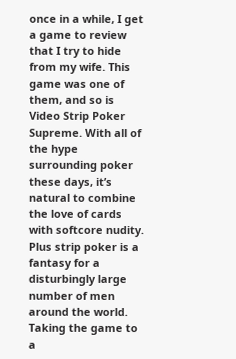once in a while, I get a game to review that I try to hide from my wife. This game was one of them, and so is Video Strip Poker Supreme. With all of the hype surrounding poker these days, it’s natural to combine the love of cards with softcore nudity. Plus strip poker is a fantasy for a disturbingly large number of men around the world. Taking the game to a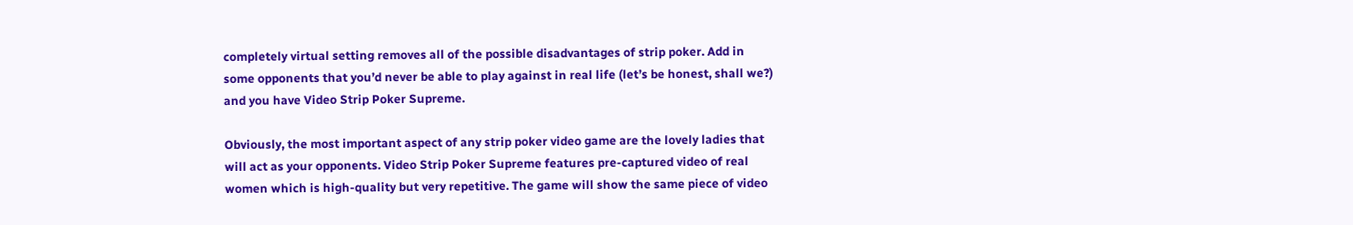completely virtual setting removes all of the possible disadvantages of strip poker. Add in some opponents that you’d never be able to play against in real life (let’s be honest, shall we?) and you have Video Strip Poker Supreme.

Obviously, the most important aspect of any strip poker video game are the lovely ladies that will act as your opponents. Video Strip Poker Supreme features pre-captured video of real women which is high-quality but very repetitive. The game will show the same piece of video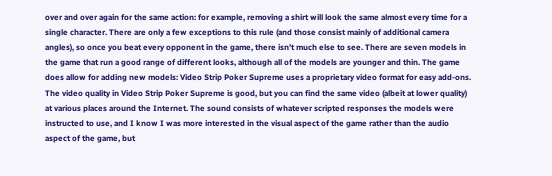over and over again for the same action: for example, removing a shirt will look the same almost every time for a single character. There are only a few exceptions to this rule (and those consist mainly of additional camera angles), so once you beat every opponent in the game, there isn’t much else to see. There are seven models in the game that run a good range of different looks, although all of the models are younger and thin. The game does allow for adding new models: Video Strip Poker Supreme uses a proprietary video format for easy add-ons. The video quality in Video Strip Poker Supreme is good, but you can find the same video (albeit at lower quality) at various places around the Internet. The sound consists of whatever scripted responses the models were instructed to use, and I know I was more interested in the visual aspect of the game rather than the audio aspect of the game, but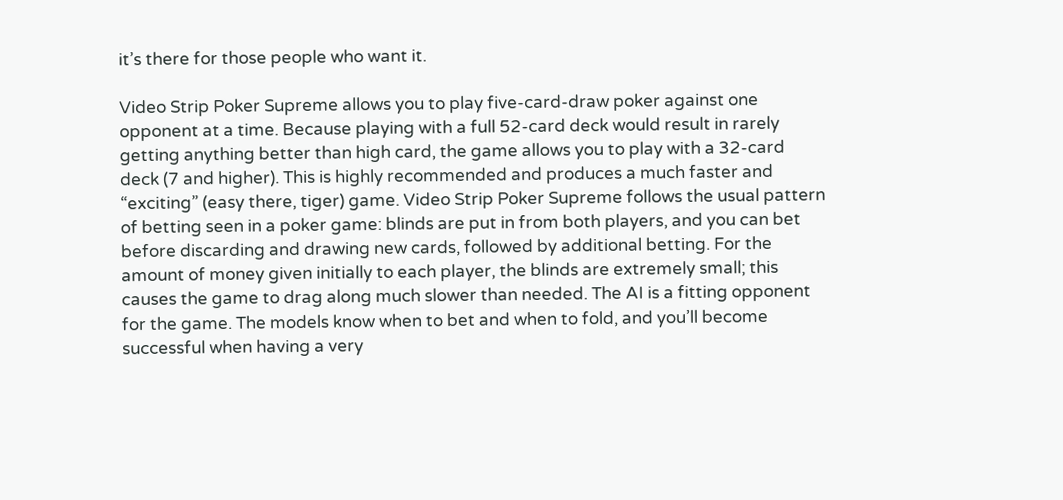it’s there for those people who want it.

Video Strip Poker Supreme allows you to play five-card-draw poker against one opponent at a time. Because playing with a full 52-card deck would result in rarely getting anything better than high card, the game allows you to play with a 32-card deck (7 and higher). This is highly recommended and produces a much faster and “exciting” (easy there, tiger) game. Video Strip Poker Supreme follows the usual pattern of betting seen in a poker game: blinds are put in from both players, and you can bet before discarding and drawing new cards, followed by additional betting. For the amount of money given initially to each player, the blinds are extremely small; this causes the game to drag along much slower than needed. The AI is a fitting opponent for the game. The models know when to bet and when to fold, and you’ll become successful when having a very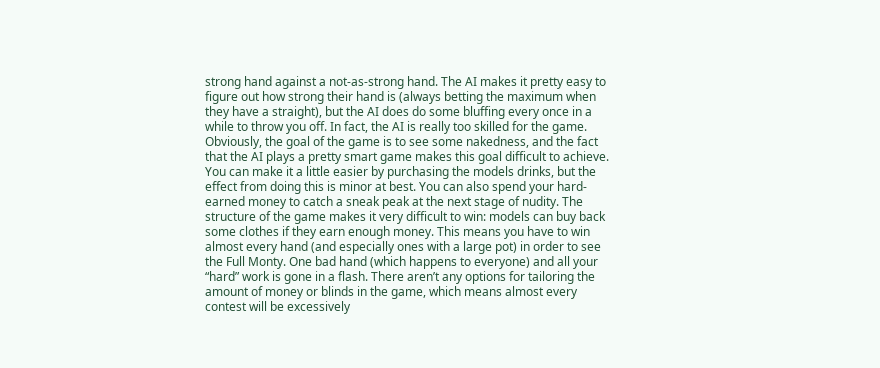strong hand against a not-as-strong hand. The AI makes it pretty easy to figure out how strong their hand is (always betting the maximum when they have a straight), but the AI does do some bluffing every once in a while to throw you off. In fact, the AI is really too skilled for the game. Obviously, the goal of the game is to see some nakedness, and the fact that the AI plays a pretty smart game makes this goal difficult to achieve. You can make it a little easier by purchasing the models drinks, but the effect from doing this is minor at best. You can also spend your hard-earned money to catch a sneak peak at the next stage of nudity. The structure of the game makes it very difficult to win: models can buy back some clothes if they earn enough money. This means you have to win almost every hand (and especially ones with a large pot) in order to see the Full Monty. One bad hand (which happens to everyone) and all your “hard” work is gone in a flash. There aren’t any options for tailoring the amount of money or blinds in the game, which means almost every contest will be excessively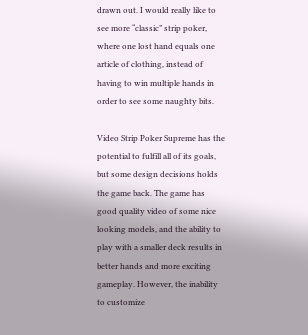drawn out. I would really like to see more “classic” strip poker, where one lost hand equals one article of clothing, instead of having to win multiple hands in order to see some naughty bits.

Video Strip Poker Supreme has the potential to fulfill all of its goals, but some design decisions holds the game back. The game has good quality video of some nice looking models, and the ability to play with a smaller deck results in better hands and more exciting gameplay. However, the inability to customize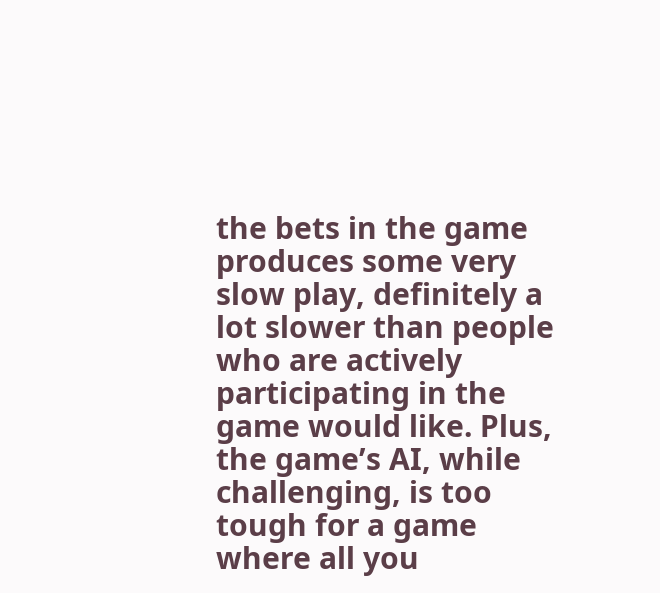the bets in the game produces some very slow play, definitely a lot slower than people who are actively participating in the game would like. Plus, the game’s AI, while challenging, is too tough for a game where all you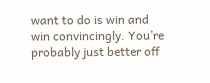want to do is win and win convincingly. You’re probably just better off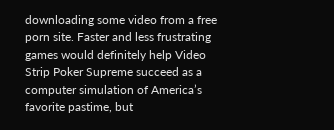downloading some video from a free porn site. Faster and less frustrating games would definitely help Video Strip Poker Supreme succeed as a computer simulation of America’s favorite pastime, but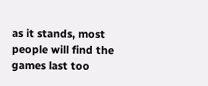as it stands, most people will find the games last too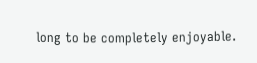long to be completely enjoyable.